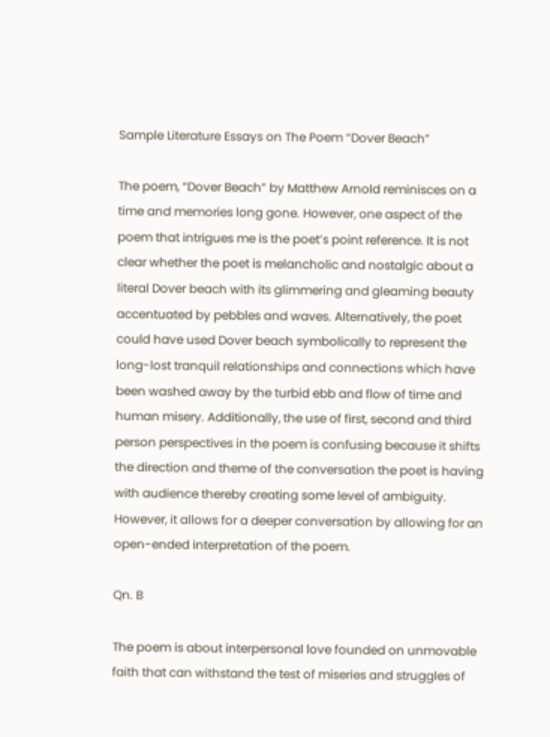Sample Literature Essays on The Poem “Dover Beach”

The poem, “Dover Beach” by Matthew Arnold reminisces on a time and memories long gone. However, one aspect of the poem that intrigues me is the poet’s point reference. It is not clear whether the poet is melancholic and nostalgic about a literal Dover beach with its glimmering and gleaming beauty accentuated by pebbles and waves. Alternatively, the poet could have used Dover beach symbolically to represent the long-lost tranquil relationships and connections which have been washed away by the turbid ebb and flow of time and human misery. Additionally, the use of first, second and third person perspectives in the poem is confusing because it shifts the direction and theme of the conversation the poet is having with audience thereby creating some level of ambiguity. However, it allows for a deeper conversation by allowing for an open-ended interpretation of the poem.

Qn. B

The poem is about interpersonal love founded on unmovable faith that can withstand the test of miseries and struggles of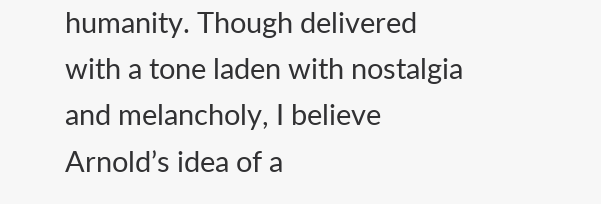humanity. Though delivered with a tone laden with nostalgia and melancholy, I believe Arnold’s idea of a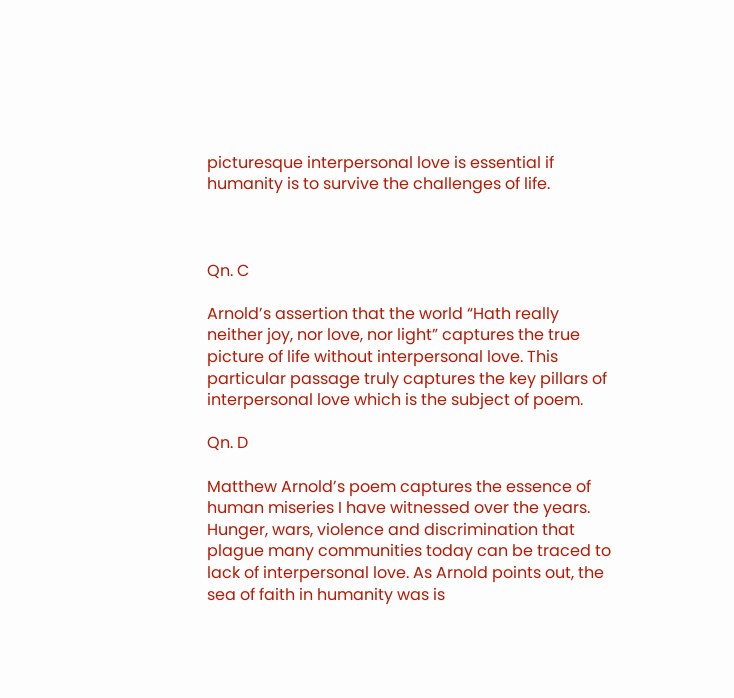picturesque interpersonal love is essential if humanity is to survive the challenges of life.



Qn. C

Arnold’s assertion that the world “Hath really neither joy, nor love, nor light” captures the true picture of life without interpersonal love. This particular passage truly captures the key pillars of interpersonal love which is the subject of poem.

Qn. D

Matthew Arnold’s poem captures the essence of human miseries I have witnessed over the years. Hunger, wars, violence and discrimination that plague many communities today can be traced to lack of interpersonal love. As Arnold points out, the sea of faith in humanity was is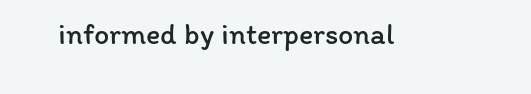informed by interpersonal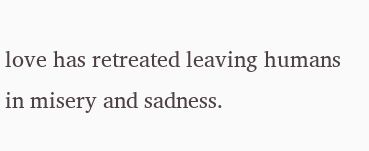love has retreated leaving humans in misery and sadness.